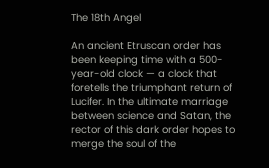The 18th Angel

An ancient Etruscan order has been keeping time with a 500-year-old clock — a clock that foretells the triumphant return of Lucifer. In the ultimate marriage between science and Satan, the rector of this dark order hopes to merge the soul of the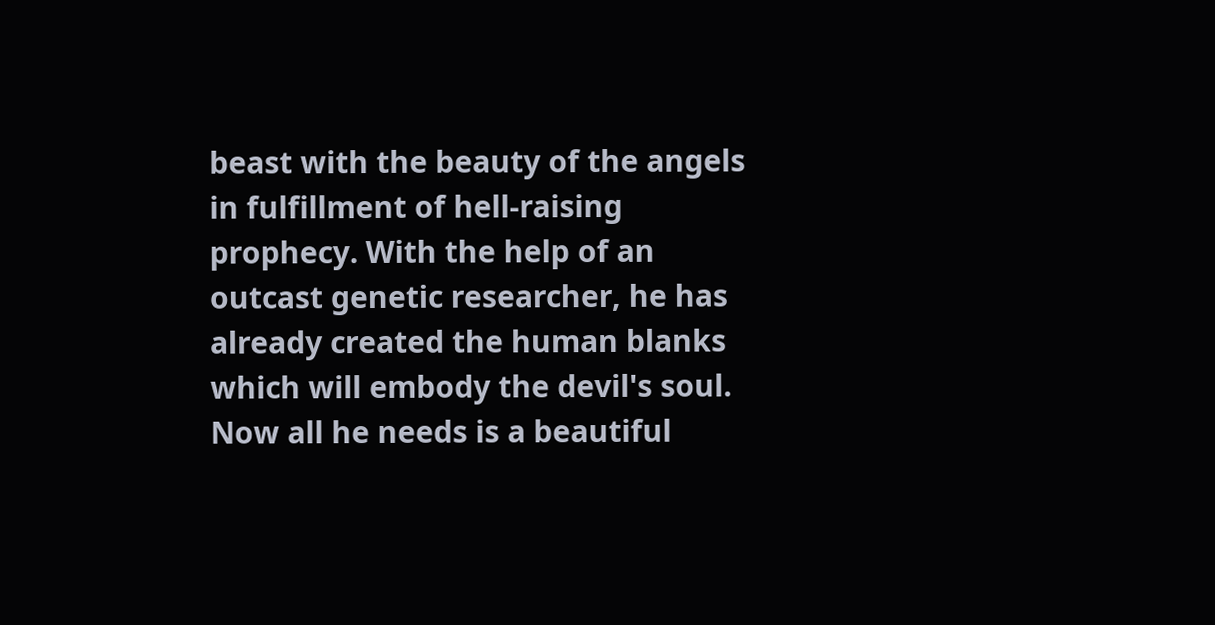beast with the beauty of the angels in fulfillment of hell-raising prophecy. With the help of an outcast genetic researcher, he has already created the human blanks which will embody the devil's soul. Now all he needs is a beautiful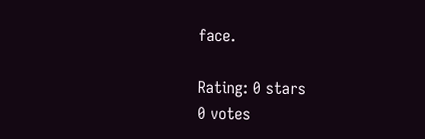face.

Rating: 0 stars
0 votes